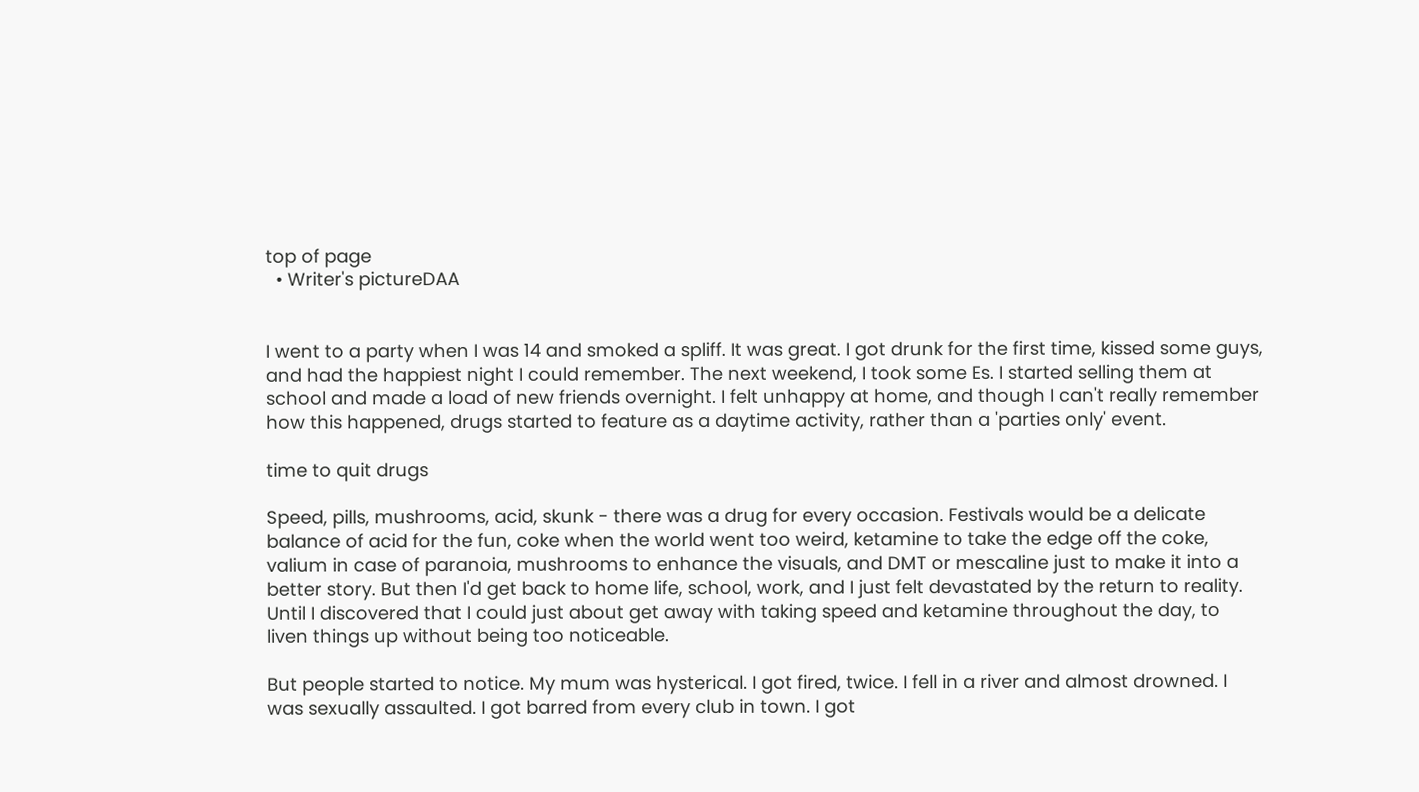top of page
  • Writer's pictureDAA


I went to a party when I was 14 and smoked a spliff. It was great. I got drunk for the first time, kissed some guys, and had the happiest night I could remember. The next weekend, I took some Es. I started selling them at school and made a load of new friends overnight. I felt unhappy at home, and though I can't really remember how this happened, drugs started to feature as a daytime activity, rather than a 'parties only' event.

time to quit drugs

Speed, pills, mushrooms, acid, skunk - there was a drug for every occasion. Festivals would be a delicate balance of acid for the fun, coke when the world went too weird, ketamine to take the edge off the coke, valium in case of paranoia, mushrooms to enhance the visuals, and DMT or mescaline just to make it into a better story. But then I'd get back to home life, school, work, and I just felt devastated by the return to reality. Until I discovered that I could just about get away with taking speed and ketamine throughout the day, to liven things up without being too noticeable.

But people started to notice. My mum was hysterical. I got fired, twice. I fell in a river and almost drowned. I was sexually assaulted. I got barred from every club in town. I got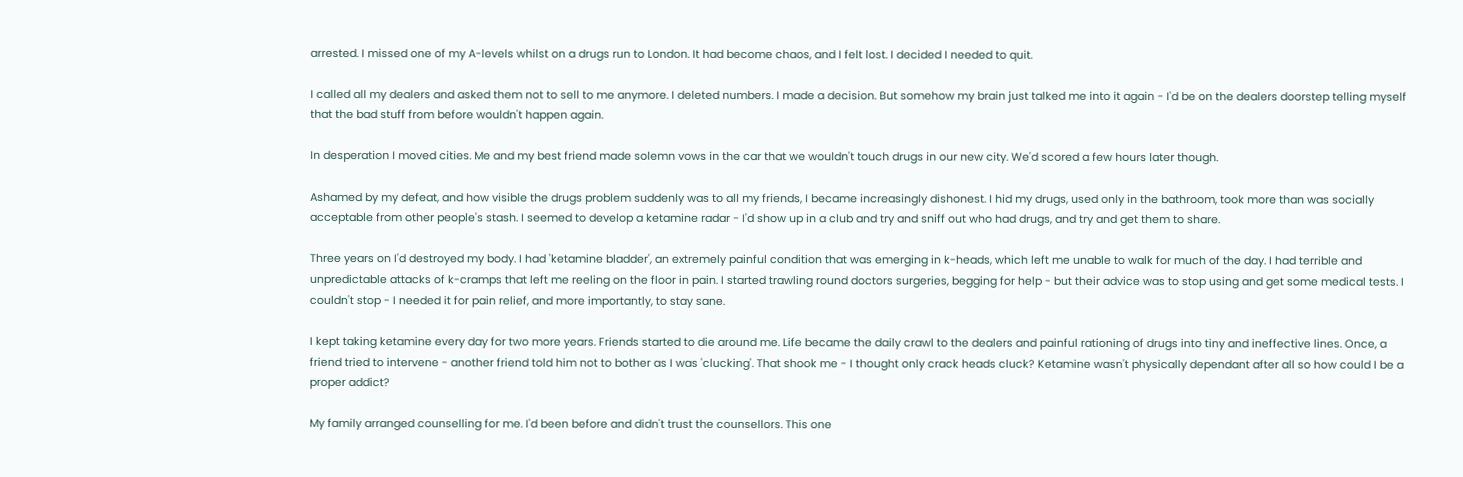arrested. I missed one of my A-levels whilst on a drugs run to London. It had become chaos, and I felt lost. I decided I needed to quit.

I called all my dealers and asked them not to sell to me anymore. I deleted numbers. I made a decision. But somehow my brain just talked me into it again - I'd be on the dealers doorstep telling myself that the bad stuff from before wouldn't happen again.

In desperation I moved cities. Me and my best friend made solemn vows in the car that we wouldn't touch drugs in our new city. We'd scored a few hours later though.

Ashamed by my defeat, and how visible the drugs problem suddenly was to all my friends, I became increasingly dishonest. I hid my drugs, used only in the bathroom, took more than was socially acceptable from other people's stash. I seemed to develop a ketamine radar - I'd show up in a club and try and sniff out who had drugs, and try and get them to share.

Three years on I'd destroyed my body. I had 'ketamine bladder', an extremely painful condition that was emerging in k-heads, which left me unable to walk for much of the day. I had terrible and unpredictable attacks of k-cramps that left me reeling on the floor in pain. I started trawling round doctors surgeries, begging for help - but their advice was to stop using and get some medical tests. I couldn't stop - I needed it for pain relief, and more importantly, to stay sane.

I kept taking ketamine every day for two more years. Friends started to die around me. Life became the daily crawl to the dealers and painful rationing of drugs into tiny and ineffective lines. Once, a friend tried to intervene - another friend told him not to bother as I was 'clucking'. That shook me - I thought only crack heads cluck? Ketamine wasn't physically dependant after all so how could I be a proper addict?

My family arranged counselling for me. I'd been before and didn't trust the counsellors. This one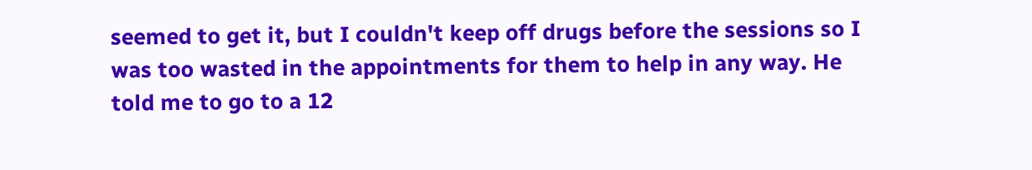seemed to get it, but I couldn't keep off drugs before the sessions so I was too wasted in the appointments for them to help in any way. He told me to go to a 12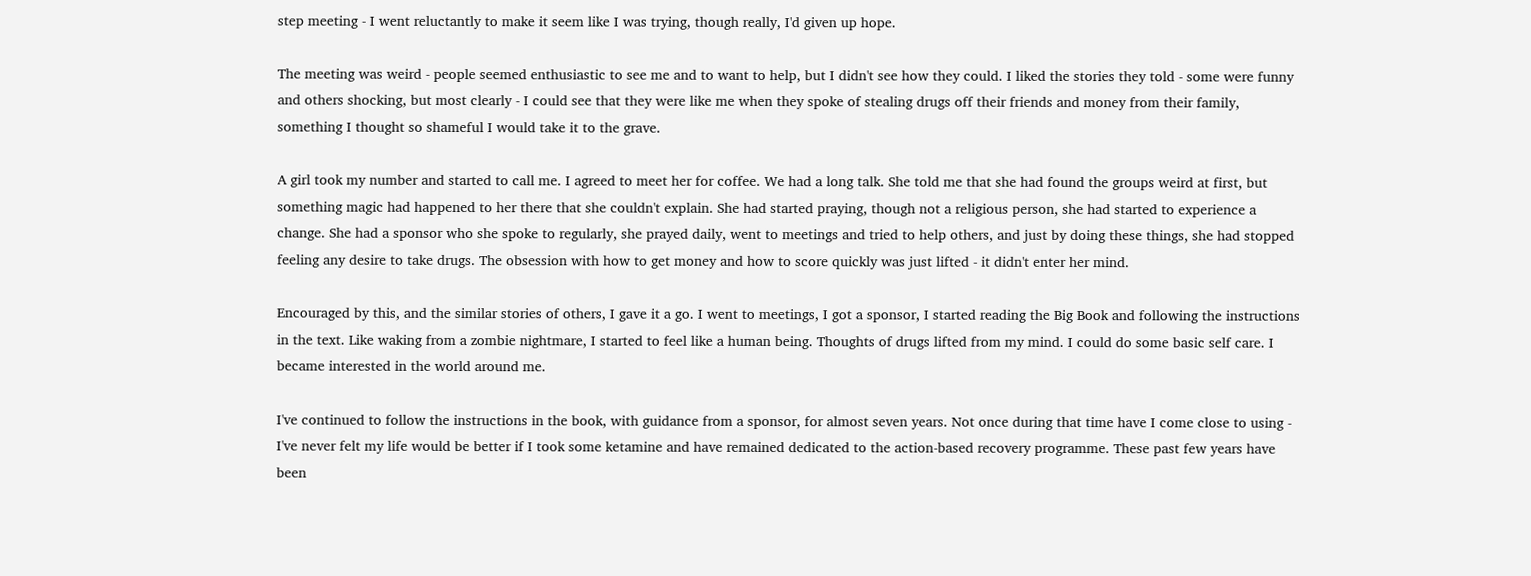step meeting - I went reluctantly to make it seem like I was trying, though really, I'd given up hope.

The meeting was weird - people seemed enthusiastic to see me and to want to help, but I didn't see how they could. I liked the stories they told - some were funny and others shocking, but most clearly - I could see that they were like me when they spoke of stealing drugs off their friends and money from their family, something I thought so shameful I would take it to the grave.

A girl took my number and started to call me. I agreed to meet her for coffee. We had a long talk. She told me that she had found the groups weird at first, but something magic had happened to her there that she couldn't explain. She had started praying, though not a religious person, she had started to experience a change. She had a sponsor who she spoke to regularly, she prayed daily, went to meetings and tried to help others, and just by doing these things, she had stopped feeling any desire to take drugs. The obsession with how to get money and how to score quickly was just lifted - it didn't enter her mind.

Encouraged by this, and the similar stories of others, I gave it a go. I went to meetings, I got a sponsor, I started reading the Big Book and following the instructions in the text. Like waking from a zombie nightmare, I started to feel like a human being. Thoughts of drugs lifted from my mind. I could do some basic self care. I became interested in the world around me.

I've continued to follow the instructions in the book, with guidance from a sponsor, for almost seven years. Not once during that time have I come close to using - I've never felt my life would be better if I took some ketamine and have remained dedicated to the action-based recovery programme. These past few years have been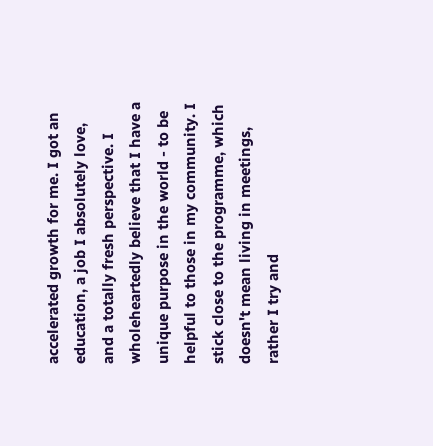accelerated growth for me. I got an education, a job I absolutely love, and a totally fresh perspective. I wholeheartedly believe that I have a unique purpose in the world - to be helpful to those in my community. I stick close to the programme, which doesn't mean living in meetings, rather I try and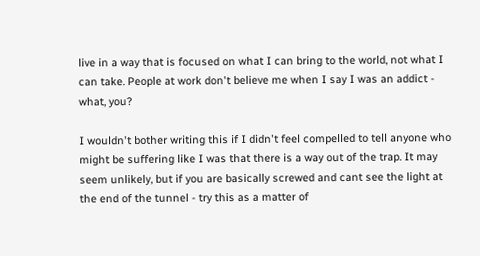live in a way that is focused on what I can bring to the world, not what I can take. People at work don't believe me when I say I was an addict - what, you?

I wouldn't bother writing this if I didn't feel compelled to tell anyone who might be suffering like I was that there is a way out of the trap. It may seem unlikely, but if you are basically screwed and cant see the light at the end of the tunnel - try this as a matter of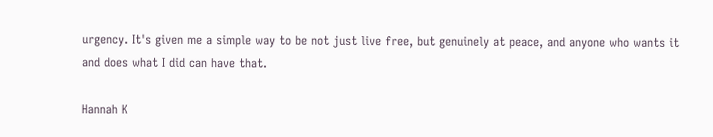urgency. It's given me a simple way to be not just live free, but genuinely at peace, and anyone who wants it and does what I did can have that.

Hannah K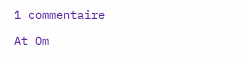1 commentaire

At Om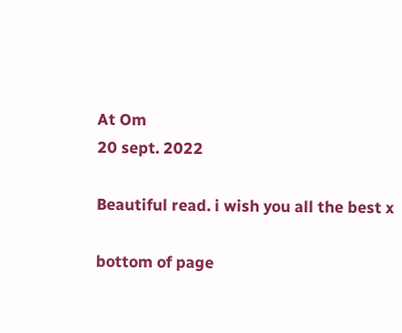At Om
20 sept. 2022

Beautiful read. i wish you all the best x

bottom of page